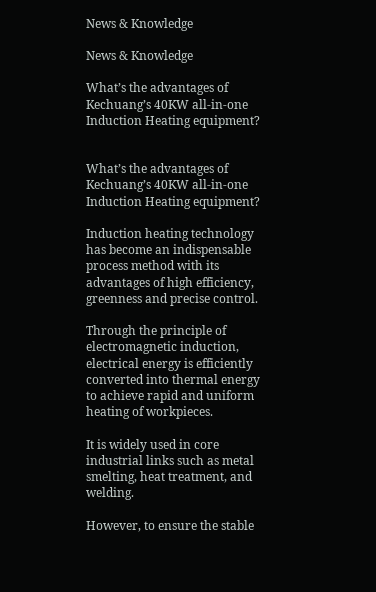News & Knowledge

News & Knowledge

What’s the advantages of  Kechuang’s 40KW all-in-one Induction Heating equipment?


What’s the advantages of  Kechuang’s 40KW all-in-one Induction Heating equipment?

Induction heating technology has become an indispensable process method with its advantages of high efficiency, greenness and precise control.

Through the principle of electromagnetic induction, electrical energy is efficiently converted into thermal energy to achieve rapid and uniform heating of workpieces.

It is widely used in core industrial links such as metal smelting, heat treatment, and welding.

However, to ensure the stable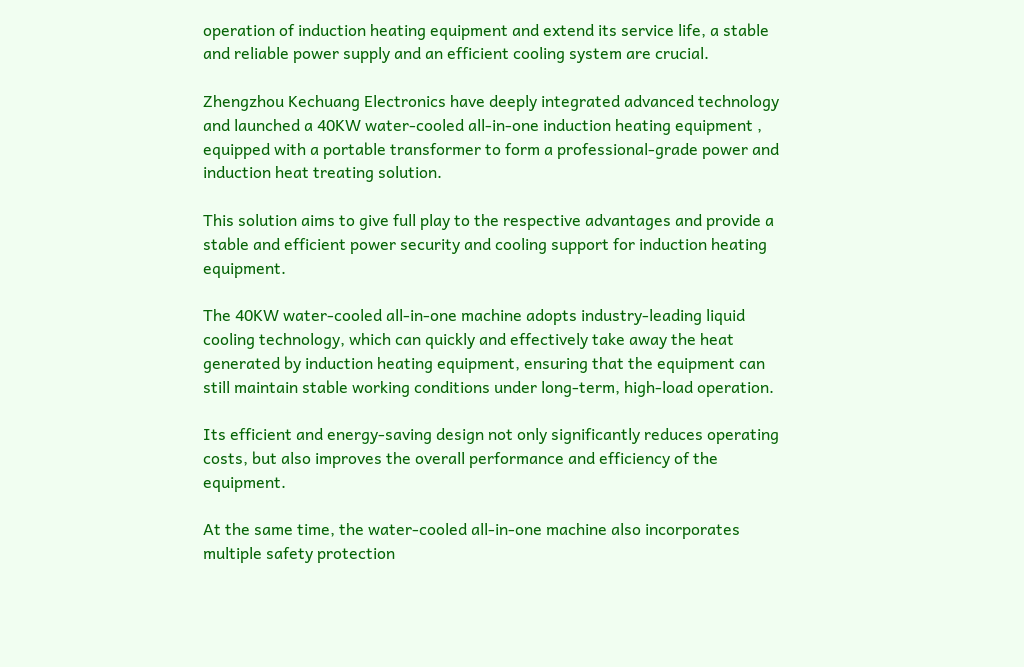operation of induction heating equipment and extend its service life, a stable and reliable power supply and an efficient cooling system are crucial.

Zhengzhou Kechuang Electronics have deeply integrated advanced technology and launched a 40KW water-cooled all-in-one induction heating equipment , equipped with a portable transformer to form a professional-grade power and induction heat treating solution.

This solution aims to give full play to the respective advantages and provide a stable and efficient power security and cooling support for induction heating equipment.

The 40KW water-cooled all-in-one machine adopts industry-leading liquid cooling technology, which can quickly and effectively take away the heat generated by induction heating equipment, ensuring that the equipment can still maintain stable working conditions under long-term, high-load operation.

Its efficient and energy-saving design not only significantly reduces operating costs, but also improves the overall performance and efficiency of the equipment.

At the same time, the water-cooled all-in-one machine also incorporates multiple safety protection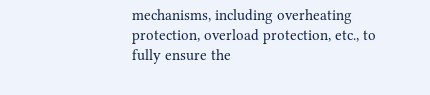mechanisms, including overheating protection, overload protection, etc., to fully ensure the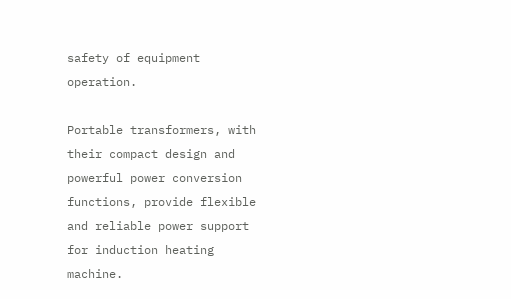safety of equipment operation.

Portable transformers, with their compact design and powerful power conversion functions, provide flexible and reliable power support for induction heating machine.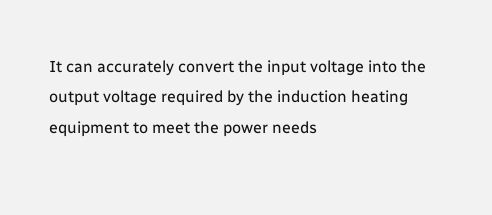It can accurately convert the input voltage into the output voltage required by the induction heating equipment to meet the power needs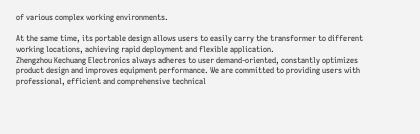of various complex working environments.

At the same time, its portable design allows users to easily carry the transformer to different working locations, achieving rapid deployment and flexible application.
Zhengzhou Kechuang Electronics always adheres to user demand-oriented, constantly optimizes product design and improves equipment performance. We are committed to providing users with professional, efficient and comprehensive technical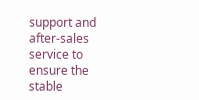support and after-sales service to ensure the stable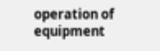operation of equipment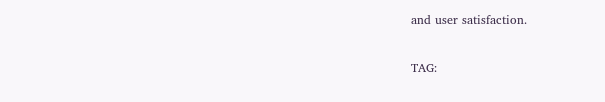and user satisfaction.

TAG: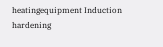heatingequipment Induction hardening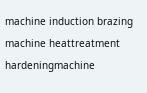machine induction brazing machine heattreatment hardeningmachine